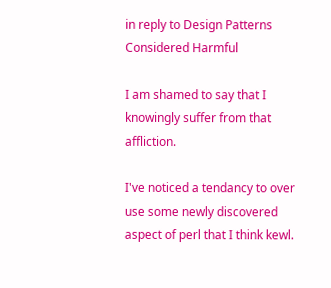in reply to Design Patterns Considered Harmful

I am shamed to say that I knowingly suffer from that affliction.

I've noticed a tendancy to over use some newly discovered aspect of perl that I think kewl.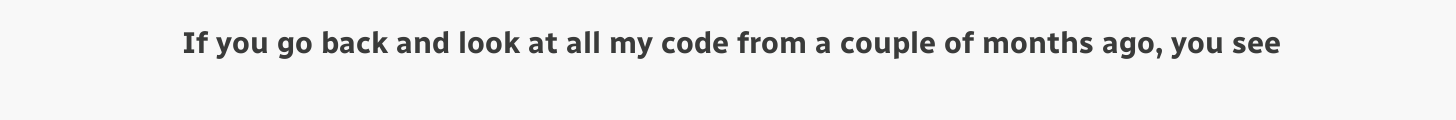If you go back and look at all my code from a couple of months ago, you see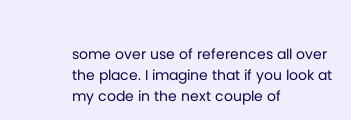some over use of references all over the place. I imagine that if you look at my code in the next couple of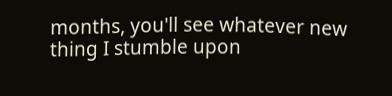months, you'll see whatever new thing I stumble upon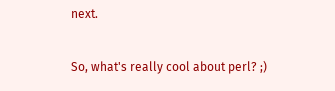next.

So, what's really cool about perl? ;)